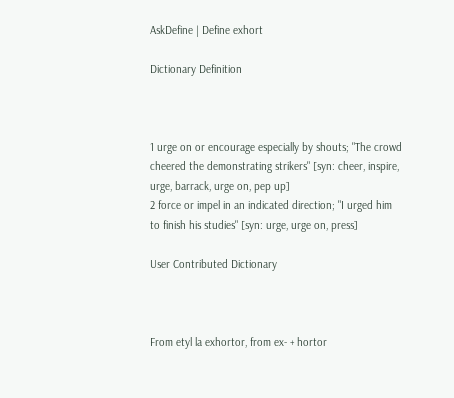AskDefine | Define exhort

Dictionary Definition



1 urge on or encourage especially by shouts; "The crowd cheered the demonstrating strikers" [syn: cheer, inspire, urge, barrack, urge on, pep up]
2 force or impel in an indicated direction; "I urged him to finish his studies" [syn: urge, urge on, press]

User Contributed Dictionary



From etyl la exhortor, from ex- + hortor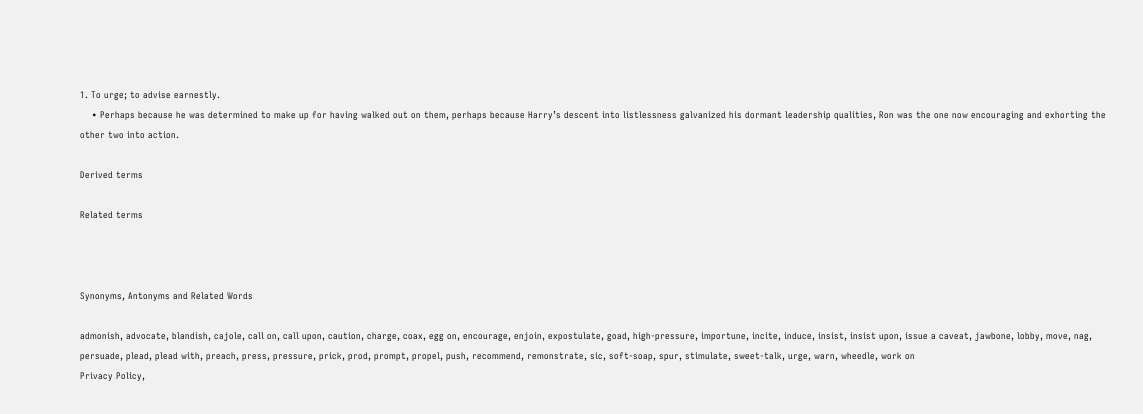1. To urge; to advise earnestly.
    • Perhaps because he was determined to make up for having walked out on them, perhaps because Harry’s descent into listlessness galvanized his dormant leadership qualities, Ron was the one now encouraging and exhorting the other two into action.

Derived terms

Related terms



Synonyms, Antonyms and Related Words

admonish, advocate, blandish, cajole, call on, call upon, caution, charge, coax, egg on, encourage, enjoin, expostulate, goad, high-pressure, importune, incite, induce, insist, insist upon, issue a caveat, jawbone, lobby, move, nag, persuade, plead, plead with, preach, press, pressure, prick, prod, prompt, propel, push, recommend, remonstrate, sic, soft-soap, spur, stimulate, sweet-talk, urge, warn, wheedle, work on
Privacy Policy,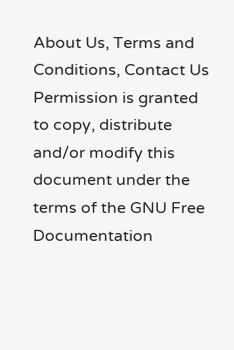About Us, Terms and Conditions, Contact Us
Permission is granted to copy, distribute and/or modify this document under the terms of the GNU Free Documentation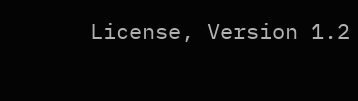License, Version 1.2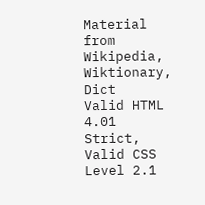Material from Wikipedia, Wiktionary, Dict
Valid HTML 4.01 Strict, Valid CSS Level 2.1